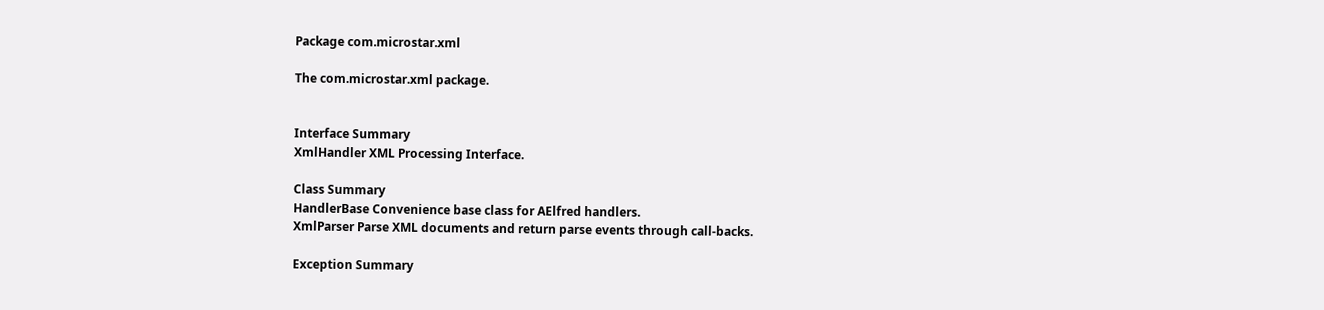Package com.microstar.xml

The com.microstar.xml package.


Interface Summary
XmlHandler XML Processing Interface.

Class Summary
HandlerBase Convenience base class for AElfred handlers.
XmlParser Parse XML documents and return parse events through call-backs.

Exception Summary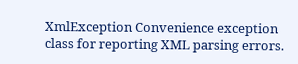XmlException Convenience exception class for reporting XML parsing errors.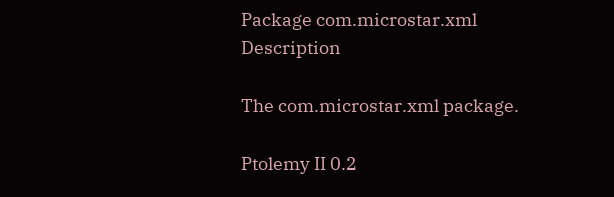Package com.microstar.xml Description

The com.microstar.xml package.

Ptolemy II 0.2